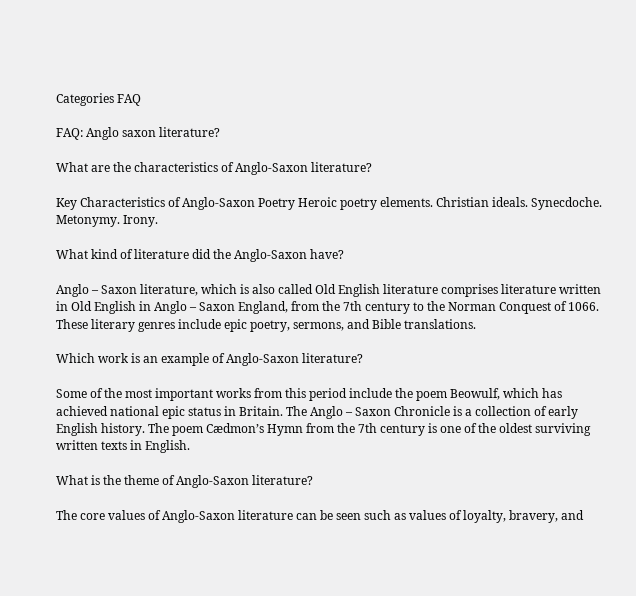Categories FAQ

FAQ: Anglo saxon literature?

What are the characteristics of Anglo-Saxon literature?

Key Characteristics of Anglo-Saxon Poetry Heroic poetry elements. Christian ideals. Synecdoche. Metonymy. Irony.

What kind of literature did the Anglo-Saxon have?

Anglo – Saxon literature, which is also called Old English literature comprises literature written in Old English in Anglo – Saxon England, from the 7th century to the Norman Conquest of 1066. These literary genres include epic poetry, sermons, and Bible translations.

Which work is an example of Anglo-Saxon literature?

Some of the most important works from this period include the poem Beowulf, which has achieved national epic status in Britain. The Anglo – Saxon Chronicle is a collection of early English history. The poem Cædmon’s Hymn from the 7th century is one of the oldest surviving written texts in English.

What is the theme of Anglo-Saxon literature?

The core values of Anglo-Saxon literature can be seen such as values of loyalty, bravery, and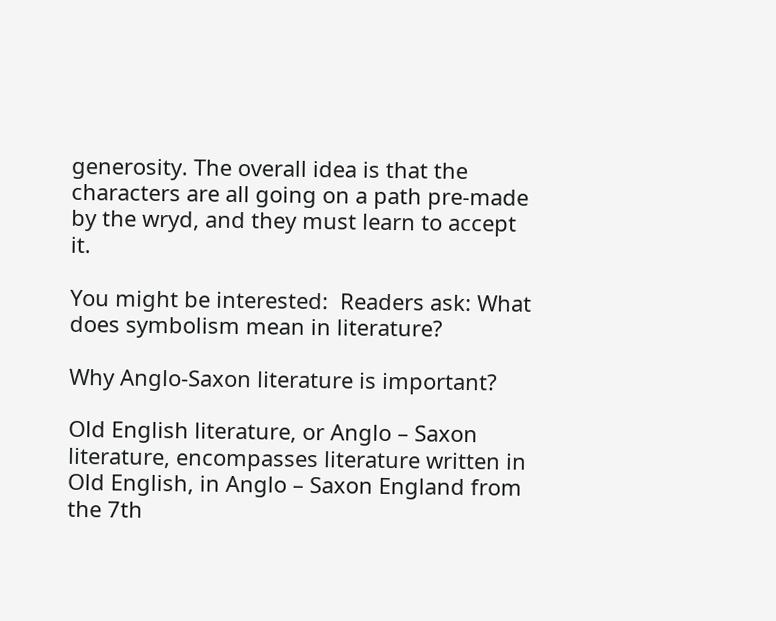generosity. The overall idea is that the characters are all going on a path pre-made by the wryd, and they must learn to accept it.

You might be interested:  Readers ask: What does symbolism mean in literature?

Why Anglo-Saxon literature is important?

Old English literature, or Anglo – Saxon literature, encompasses literature written in Old English, in Anglo – Saxon England from the 7th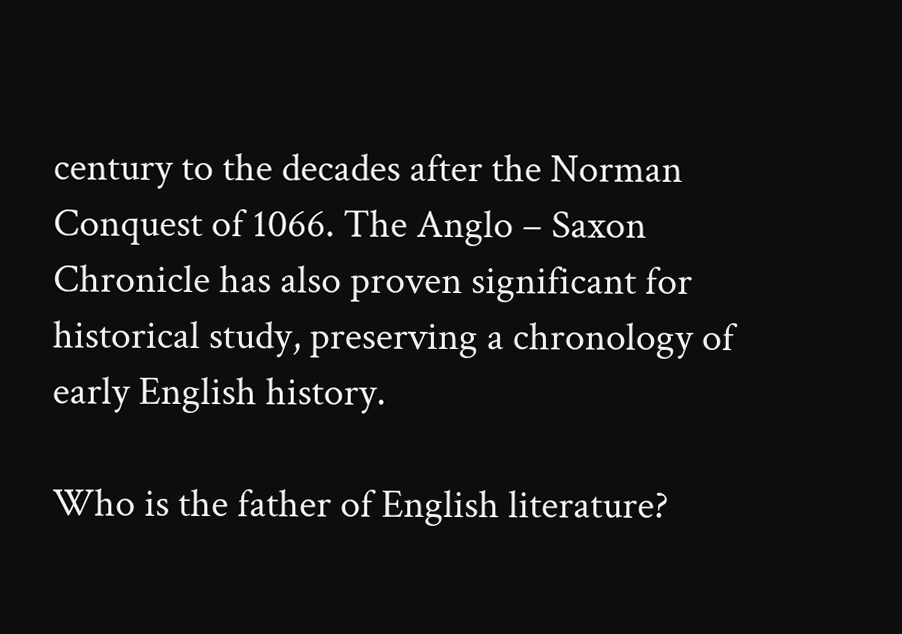century to the decades after the Norman Conquest of 1066. The Anglo – Saxon Chronicle has also proven significant for historical study, preserving a chronology of early English history.

Who is the father of English literature?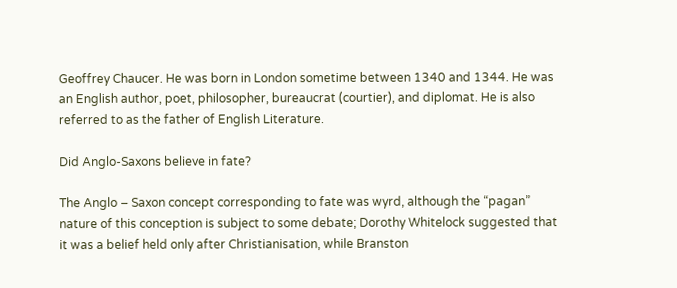Geoffrey Chaucer. He was born in London sometime between 1340 and 1344. He was an English author, poet, philosopher, bureaucrat (courtier), and diplomat. He is also referred to as the father of English Literature.

Did Anglo-Saxons believe in fate?

The Anglo – Saxon concept corresponding to fate was wyrd, although the “pagan” nature of this conception is subject to some debate; Dorothy Whitelock suggested that it was a belief held only after Christianisation, while Branston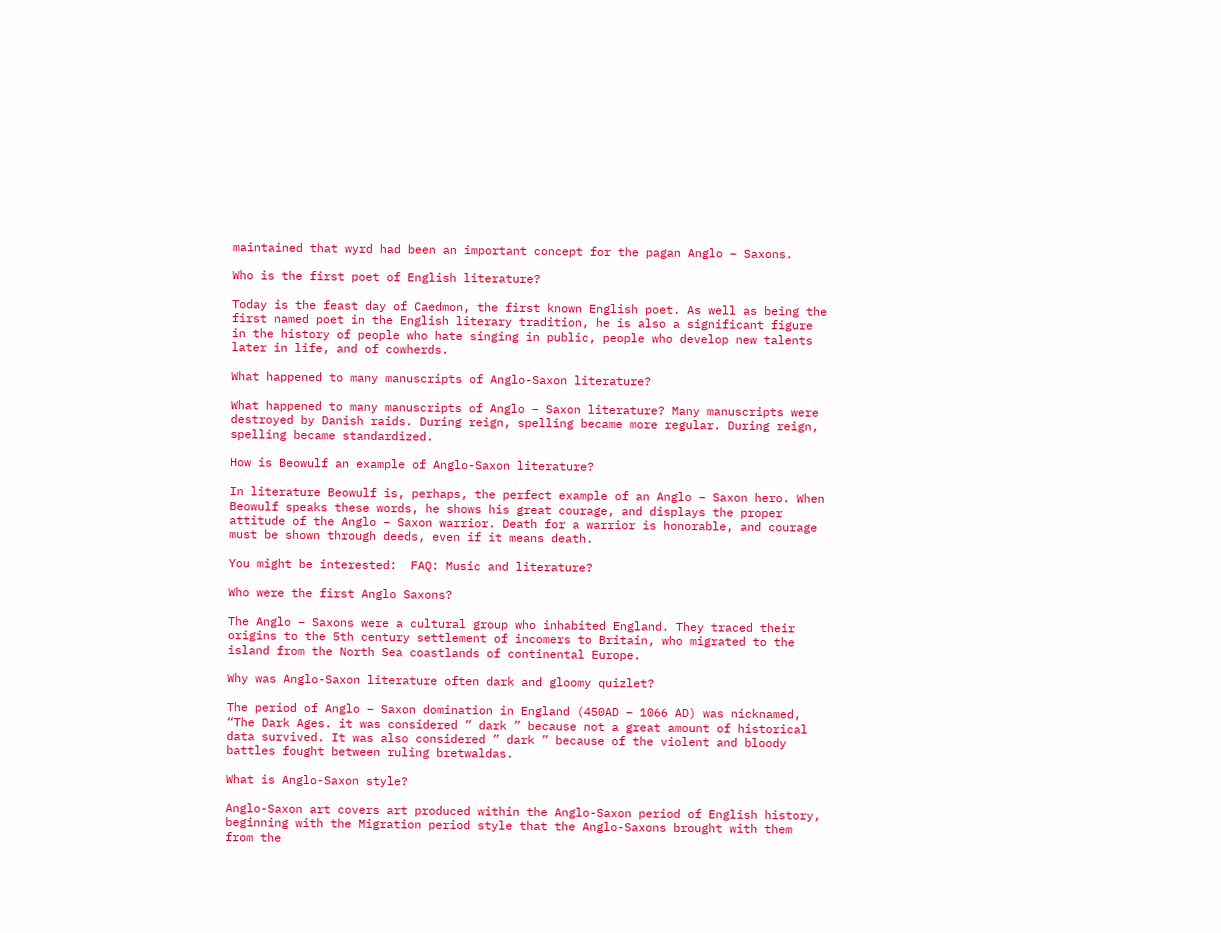maintained that wyrd had been an important concept for the pagan Anglo – Saxons.

Who is the first poet of English literature?

Today is the feast day of Caedmon, the first known English poet. As well as being the first named poet in the English literary tradition, he is also a significant figure in the history of people who hate singing in public, people who develop new talents later in life, and of cowherds.

What happened to many manuscripts of Anglo-Saxon literature?

What happened to many manuscripts of Anglo – Saxon literature? Many manuscripts were destroyed by Danish raids. During reign, spelling became more regular. During reign, spelling became standardized.

How is Beowulf an example of Anglo-Saxon literature?

In literature Beowulf is, perhaps, the perfect example of an Anglo – Saxon hero. When Beowulf speaks these words, he shows his great courage, and displays the proper attitude of the Anglo – Saxon warrior. Death for a warrior is honorable, and courage must be shown through deeds, even if it means death.

You might be interested:  FAQ: Music and literature?

Who were the first Anglo Saxons?

The Anglo – Saxons were a cultural group who inhabited England. They traced their origins to the 5th century settlement of incomers to Britain, who migrated to the island from the North Sea coastlands of continental Europe.

Why was Anglo-Saxon literature often dark and gloomy quizlet?

The period of Anglo – Saxon domination in England (450AD – 1066 AD) was nicknamed, “The Dark Ages. it was considered ” dark ” because not a great amount of historical data survived. It was also considered ” dark ” because of the violent and bloody battles fought between ruling bretwaldas.

What is Anglo-Saxon style?

Anglo-Saxon art covers art produced within the Anglo-Saxon period of English history, beginning with the Migration period style that the Anglo-Saxons brought with them from the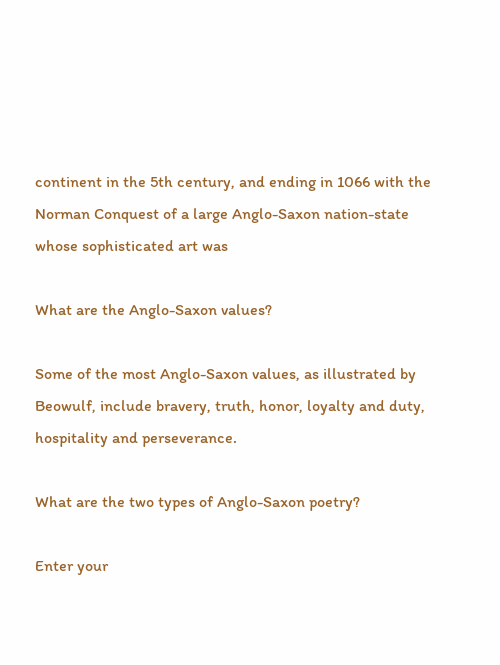continent in the 5th century, and ending in 1066 with the Norman Conquest of a large Anglo-Saxon nation-state whose sophisticated art was

What are the Anglo-Saxon values?

Some of the most Anglo-Saxon values, as illustrated by Beowulf, include bravery, truth, honor, loyalty and duty, hospitality and perseverance.

What are the two types of Anglo-Saxon poetry?

Enter your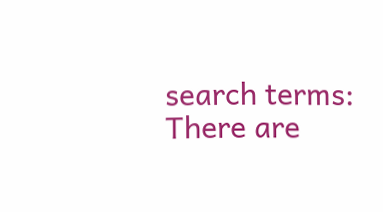search terms: There are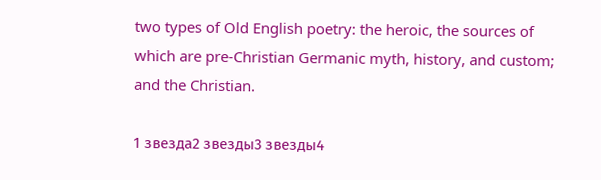two types of Old English poetry: the heroic, the sources of which are pre-Christian Germanic myth, history, and custom; and the Christian.

1 звезда2 звезды3 звезды4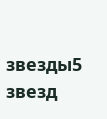звезды5 звезд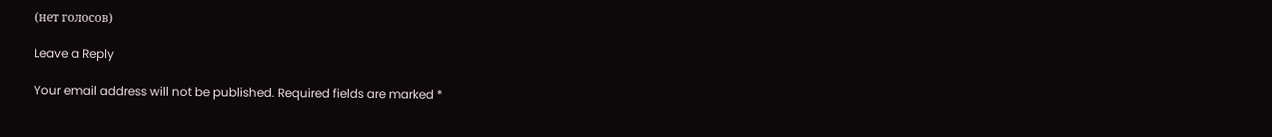(нет голосов)

Leave a Reply

Your email address will not be published. Required fields are marked *